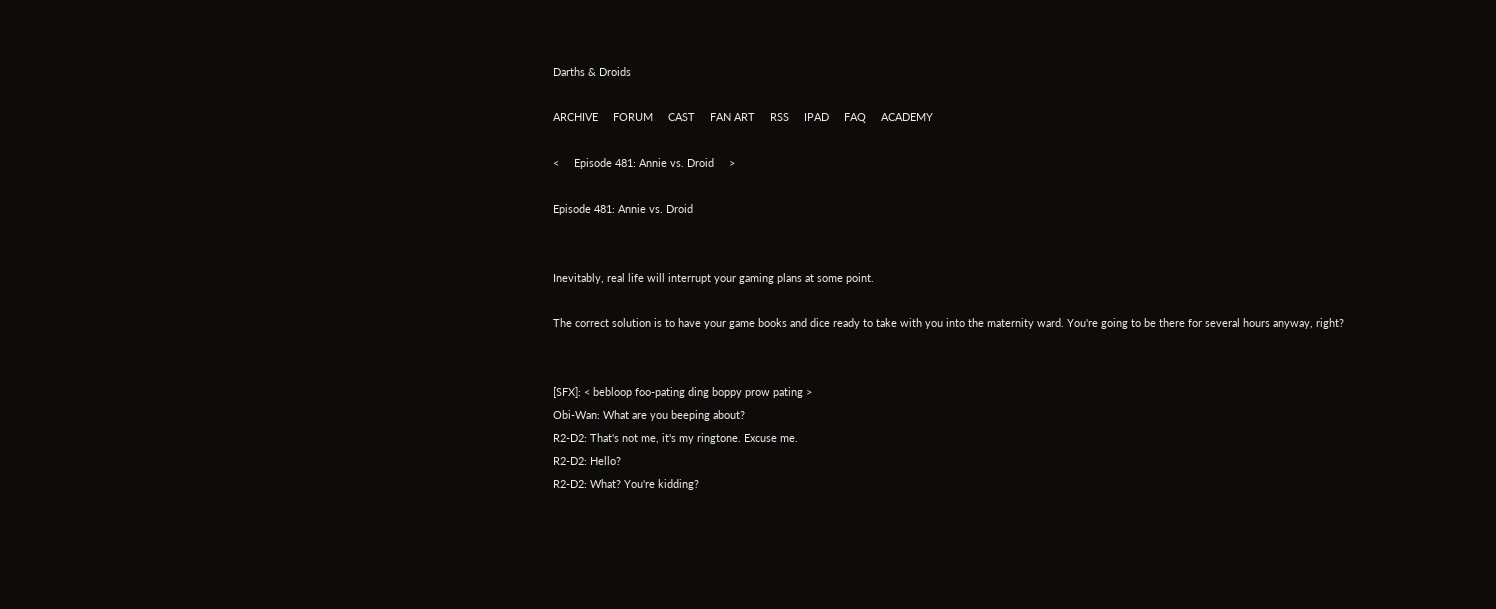Darths & Droids

ARCHIVE     FORUM     CAST     FAN ART     RSS     IPAD     FAQ     ACADEMY

<     Episode 481: Annie vs. Droid     >

Episode 481: Annie vs. Droid


Inevitably, real life will interrupt your gaming plans at some point.

The correct solution is to have your game books and dice ready to take with you into the maternity ward. You're going to be there for several hours anyway, right?


[SFX]: < bebloop foo-pating ding boppy prow pating >
Obi-Wan: What are you beeping about?
R2-D2: That's not me, it's my ringtone. Excuse me.
R2-D2: Hello?
R2-D2: What? You're kidding?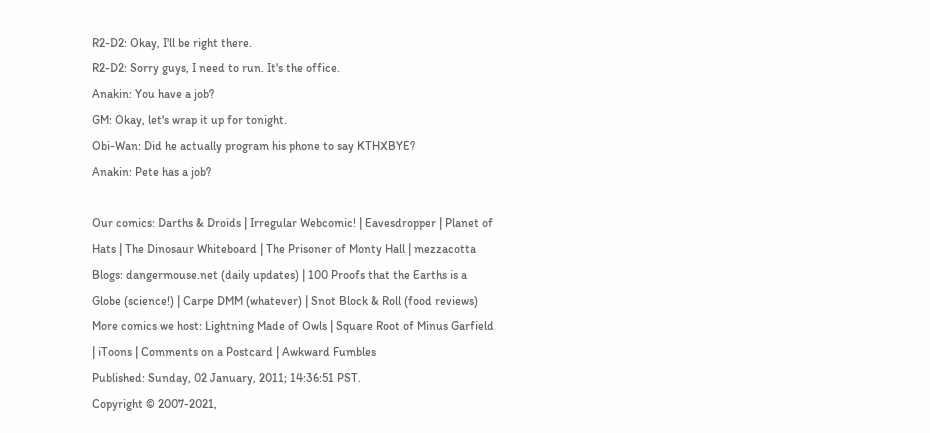R2-D2: Okay, I'll be right there.
R2-D2: Sorry guys, I need to run. It's the office.
Anakin: You have a job?
GM: Okay, let's wrap it up for tonight.
Obi-Wan: Did he actually program his phone to say KTHXBYE?
Anakin: Pete has a job?

Our comics: Darths & Droids | Irregular Webcomic! | Eavesdropper | Planet of Hats | The Dinosaur Whiteboard | The Prisoner of Monty Hall | mezzacotta
Blogs: dangermouse.net (daily updates) | 100 Proofs that the Earths is a Globe (science!) | Carpe DMM (whatever) | Snot Block & Roll (food reviews)
More comics we host: Lightning Made of Owls | Square Root of Minus Garfield | iToons | Comments on a Postcard | Awkward Fumbles
Published: Sunday, 02 January, 2011; 14:36:51 PST.
Copyright © 2007-2021,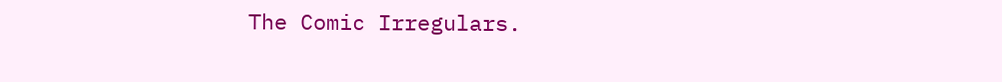The Comic Irregulars.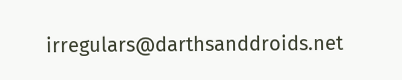irregulars@darthsanddroids.net